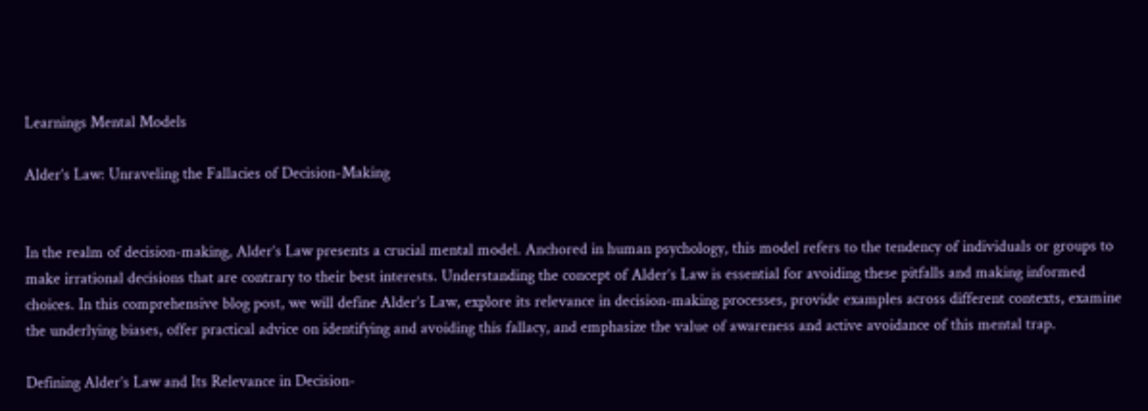Learnings Mental Models

Alder’s Law: Unraveling the Fallacies of Decision-Making


In the realm of decision-making, Alder’s Law presents a crucial mental model. Anchored in human psychology, this model refers to the tendency of individuals or groups to make irrational decisions that are contrary to their best interests. Understanding the concept of Alder’s Law is essential for avoiding these pitfalls and making informed choices. In this comprehensive blog post, we will define Alder’s Law, explore its relevance in decision-making processes, provide examples across different contexts, examine the underlying biases, offer practical advice on identifying and avoiding this fallacy, and emphasize the value of awareness and active avoidance of this mental trap.

Defining Alder’s Law and Its Relevance in Decision-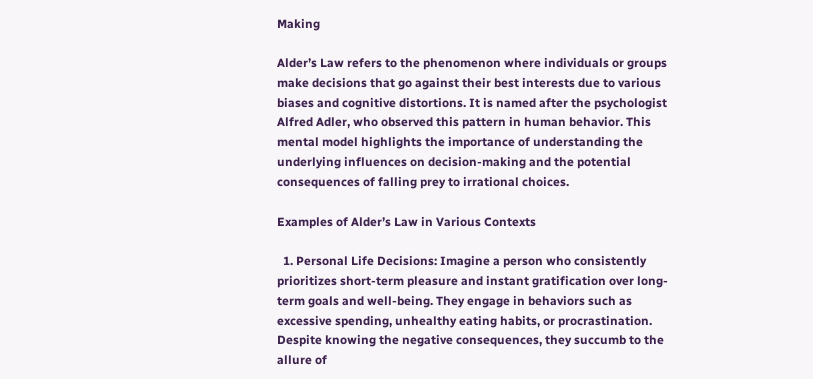Making

Alder’s Law refers to the phenomenon where individuals or groups make decisions that go against their best interests due to various biases and cognitive distortions. It is named after the psychologist Alfred Adler, who observed this pattern in human behavior. This mental model highlights the importance of understanding the underlying influences on decision-making and the potential consequences of falling prey to irrational choices.

Examples of Alder’s Law in Various Contexts

  1. Personal Life Decisions: Imagine a person who consistently prioritizes short-term pleasure and instant gratification over long-term goals and well-being. They engage in behaviors such as excessive spending, unhealthy eating habits, or procrastination. Despite knowing the negative consequences, they succumb to the allure of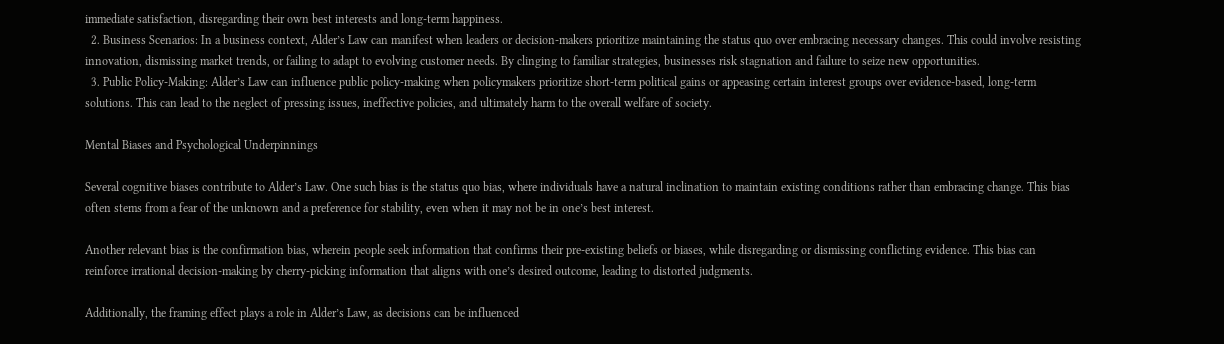immediate satisfaction, disregarding their own best interests and long-term happiness.
  2. Business Scenarios: In a business context, Alder’s Law can manifest when leaders or decision-makers prioritize maintaining the status quo over embracing necessary changes. This could involve resisting innovation, dismissing market trends, or failing to adapt to evolving customer needs. By clinging to familiar strategies, businesses risk stagnation and failure to seize new opportunities.
  3. Public Policy-Making: Alder’s Law can influence public policy-making when policymakers prioritize short-term political gains or appeasing certain interest groups over evidence-based, long-term solutions. This can lead to the neglect of pressing issues, ineffective policies, and ultimately harm to the overall welfare of society.

Mental Biases and Psychological Underpinnings

Several cognitive biases contribute to Alder’s Law. One such bias is the status quo bias, where individuals have a natural inclination to maintain existing conditions rather than embracing change. This bias often stems from a fear of the unknown and a preference for stability, even when it may not be in one’s best interest.

Another relevant bias is the confirmation bias, wherein people seek information that confirms their pre-existing beliefs or biases, while disregarding or dismissing conflicting evidence. This bias can reinforce irrational decision-making by cherry-picking information that aligns with one’s desired outcome, leading to distorted judgments.

Additionally, the framing effect plays a role in Alder’s Law, as decisions can be influenced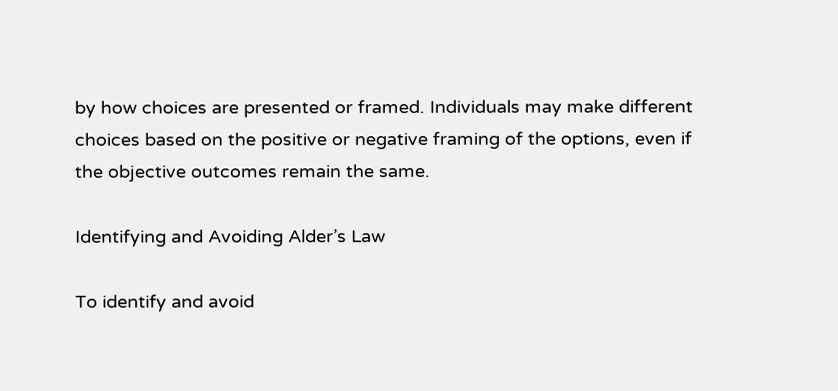by how choices are presented or framed. Individuals may make different choices based on the positive or negative framing of the options, even if the objective outcomes remain the same.

Identifying and Avoiding Alder’s Law

To identify and avoid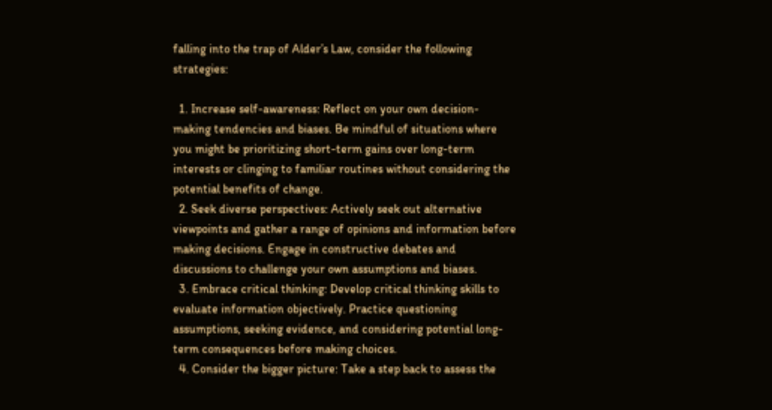falling into the trap of Alder’s Law, consider the following strategies:

  1. Increase self-awareness: Reflect on your own decision-making tendencies and biases. Be mindful of situations where you might be prioritizing short-term gains over long-term interests or clinging to familiar routines without considering the potential benefits of change.
  2. Seek diverse perspectives: Actively seek out alternative viewpoints and gather a range of opinions and information before making decisions. Engage in constructive debates and discussions to challenge your own assumptions and biases.
  3. Embrace critical thinking: Develop critical thinking skills to evaluate information objectively. Practice questioning assumptions, seeking evidence, and considering potential long-term consequences before making choices.
  4. Consider the bigger picture: Take a step back to assess the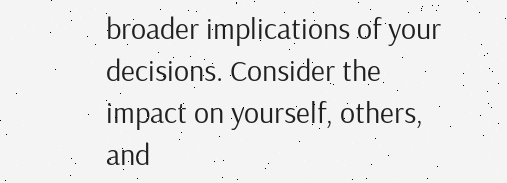broader implications of your decisions. Consider the impact on yourself, others, and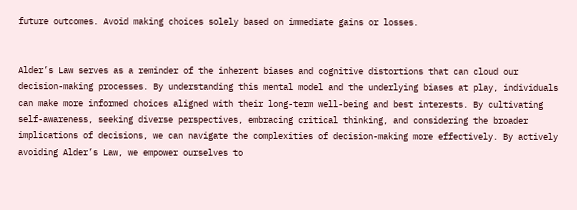future outcomes. Avoid making choices solely based on immediate gains or losses.


Alder’s Law serves as a reminder of the inherent biases and cognitive distortions that can cloud our decision-making processes. By understanding this mental model and the underlying biases at play, individuals can make more informed choices aligned with their long-term well-being and best interests. By cultivating self-awareness, seeking diverse perspectives, embracing critical thinking, and considering the broader implications of decisions, we can navigate the complexities of decision-making more effectively. By actively avoiding Alder’s Law, we empower ourselves to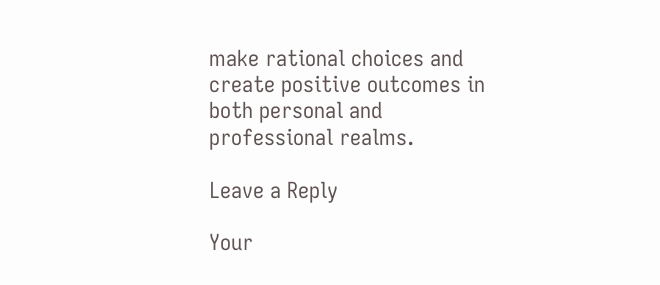make rational choices and create positive outcomes in both personal and professional realms.

Leave a Reply

Your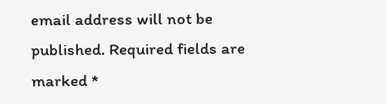email address will not be published. Required fields are marked *